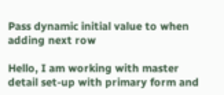Pass dynamic initial value to when adding next row

Hello, I am working with master detail set-up with primary form and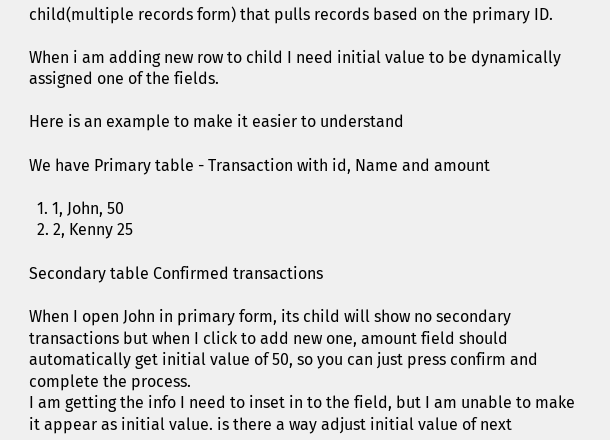child(multiple records form) that pulls records based on the primary ID.

When i am adding new row to child I need initial value to be dynamically assigned one of the fields.

Here is an example to make it easier to understand

We have Primary table - Transaction with id, Name and amount

  1. 1, John, 50
  2. 2, Kenny 25

Secondary table Confirmed transactions

When I open John in primary form, its child will show no secondary transactions but when I click to add new one, amount field should automatically get initial value of 50, so you can just press confirm and complete the process.
I am getting the info I need to inset in to the field, but I am unable to make it appear as initial value. is there a way adjust initial value of next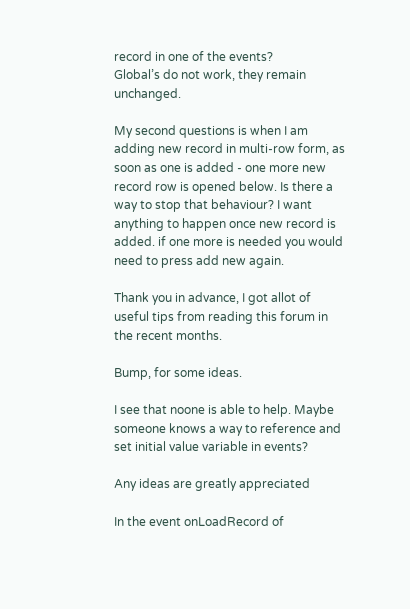record in one of the events?
Global’s do not work, they remain unchanged.

My second questions is when I am adding new record in multi-row form, as soon as one is added - one more new record row is opened below. Is there a way to stop that behaviour? I want anything to happen once new record is added. if one more is needed you would need to press add new again.

Thank you in advance, I got allot of useful tips from reading this forum in the recent months.

Bump, for some ideas.

I see that noone is able to help. Maybe someone knows a way to reference and set initial value variable in events?

Any ideas are greatly appreciated

In the event onLoadRecord of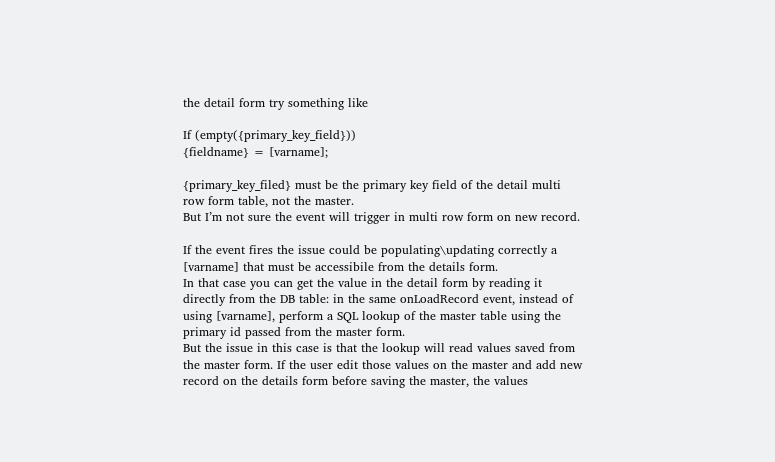the detail form try something like

If (empty({primary_key_field}))
{fieldname} = [varname];

{primary_key_filed} must be the primary key field of the detail multi row form table, not the master.
But I’m not sure the event will trigger in multi row form on new record.

If the event fires the issue could be populating\updating correctly a [varname] that must be accessibile from the details form.
In that case you can get the value in the detail form by reading it directly from the DB table: in the same onLoadRecord event, instead of using [varname], perform a SQL lookup of the master table using the primary id passed from the master form.
But the issue in this case is that the lookup will read values saved from the master form. If the user edit those values on the master and add new record on the details form before saving the master, the values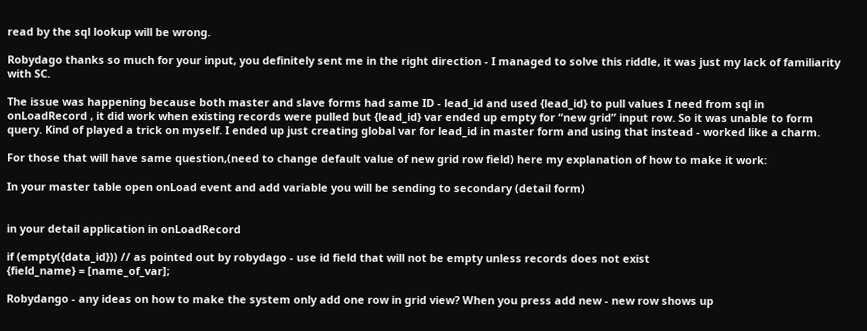read by the sql lookup will be wrong.

Robydago thanks so much for your input, you definitely sent me in the right direction - I managed to solve this riddle, it was just my lack of familiarity with SC.

The issue was happening because both master and slave forms had same ID - lead_id and used {lead_id} to pull values I need from sql in onLoadRecord , it did work when existing records were pulled but {lead_id} var ended up empty for “new grid” input row. So it was unable to form query. Kind of played a trick on myself. I ended up just creating global var for lead_id in master form and using that instead - worked like a charm.

For those that will have same question,(need to change default value of new grid row field) here my explanation of how to make it work:

In your master table open onLoad event and add variable you will be sending to secondary (detail form)


in your detail application in onLoadRecord

if (empty({data_id})) // as pointed out by robydago - use id field that will not be empty unless records does not exist
{field_name} = [name_of_var];

Robydango - any ideas on how to make the system only add one row in grid view? When you press add new - new row shows up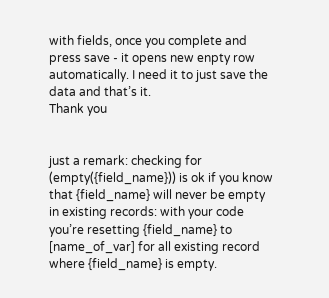with fields, once you complete and press save - it opens new enpty row automatically. I need it to just save the data and that’s it.
Thank you


just a remark: checking for (empty({field_name})) is ok if you know that {field_name} will never be empty in existing records: with your code you’re resetting {field_name} to [name_of_var] for all existing record where {field_name} is empty.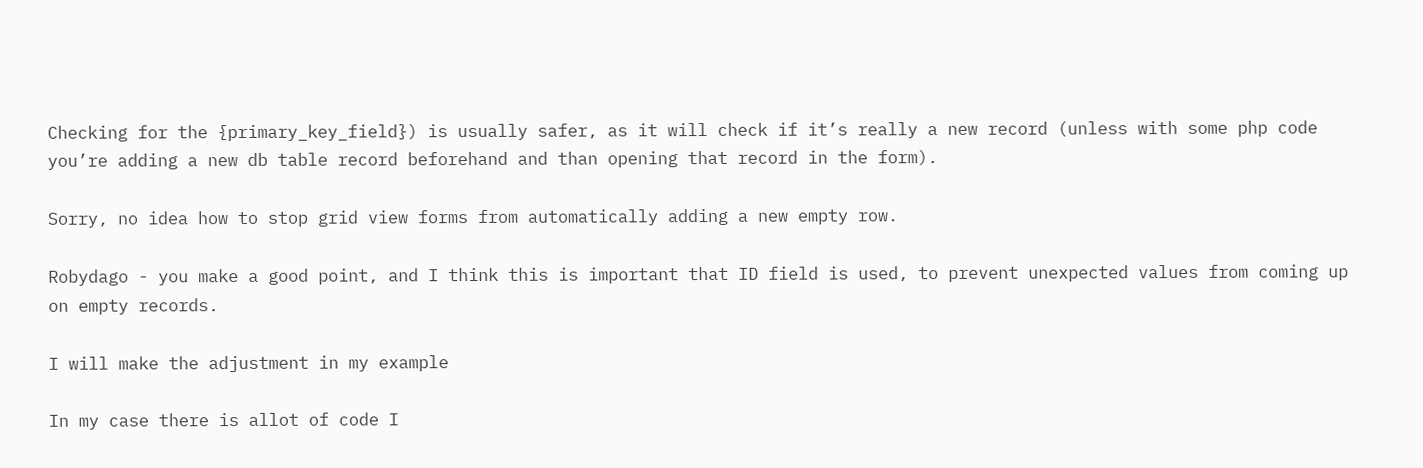Checking for the {primary_key_field}) is usually safer, as it will check if it’s really a new record (unless with some php code you’re adding a new db table record beforehand and than opening that record in the form).

Sorry, no idea how to stop grid view forms from automatically adding a new empty row.

Robydago - you make a good point, and I think this is important that ID field is used, to prevent unexpected values from coming up on empty records.

I will make the adjustment in my example

In my case there is allot of code I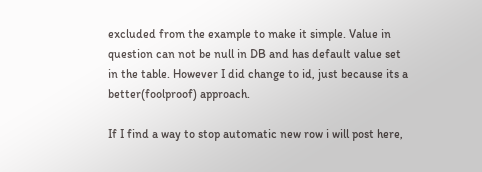excluded from the example to make it simple. Value in question can not be null in DB and has default value set in the table. However I did change to id, just because its a better(foolproof) approach.

If I find a way to stop automatic new row i will post here,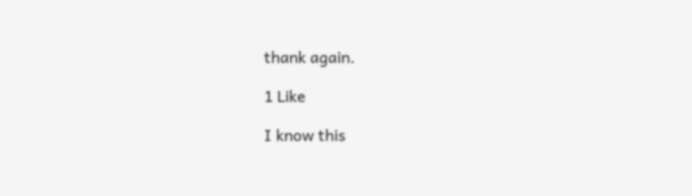thank again.

1 Like

I know this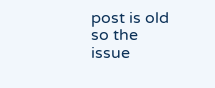post is old so the issue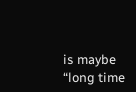is maybe “long time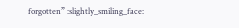forgotten” :slightly_smiling_face: